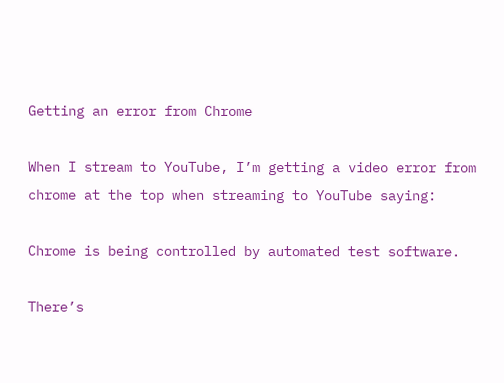Getting an error from Chrome

When I stream to YouTube, I’m getting a video error from chrome at the top when streaming to YouTube saying:

Chrome is being controlled by automated test software.

There’s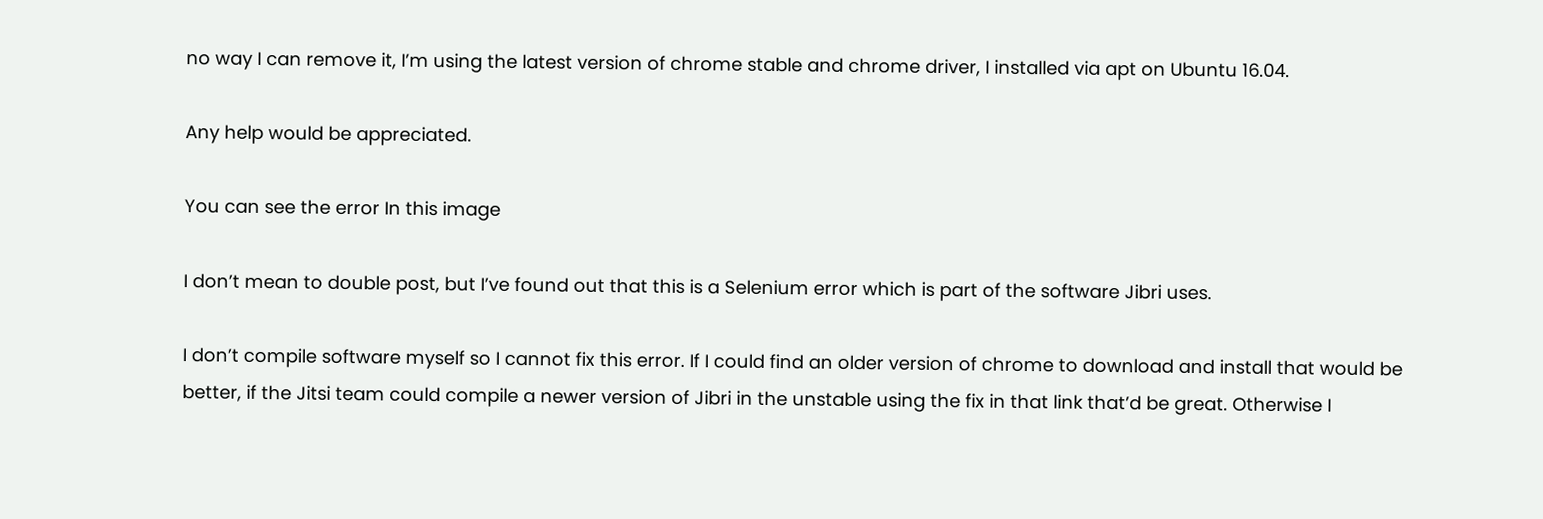no way I can remove it, I’m using the latest version of chrome stable and chrome driver, I installed via apt on Ubuntu 16.04.

Any help would be appreciated.

You can see the error In this image

I don’t mean to double post, but I’ve found out that this is a Selenium error which is part of the software Jibri uses.

I don’t compile software myself so I cannot fix this error. If I could find an older version of chrome to download and install that would be better, if the Jitsi team could compile a newer version of Jibri in the unstable using the fix in that link that’d be great. Otherwise I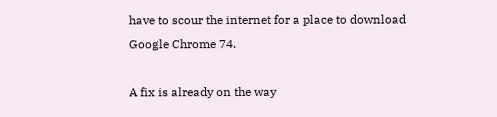have to scour the internet for a place to download Google Chrome 74.

A fix is already on the way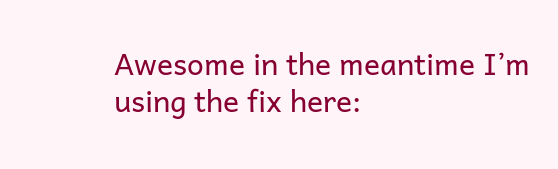Awesome in the meantime I’m using the fix here: